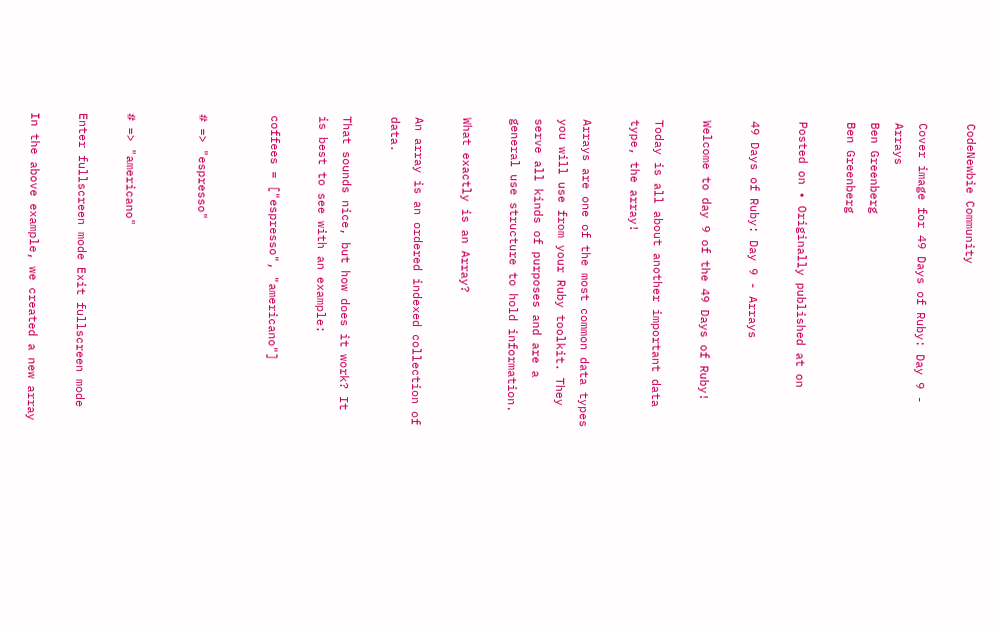CodeNewbie Community

Cover image for 49 Days of Ruby: Day 9 - Arrays
Ben Greenberg
Ben Greenberg

Posted on • Originally published at on

49 Days of Ruby: Day 9 - Arrays

Welcome to day 9 of the 49 Days of Ruby!

Today is all about another important data type, the array!

Arrays are one of the most common data types you will use from your Ruby toolkit. They serve all kinds of purposes and are a general use structure to hold information.

What exactly is an Array?

An array is an ordered indexed collection of data.

That sounds nice, but how does it work? It is best to see with an example:

coffees = ["espresso", "americano"]


# => "espresso"


# => "americano"

Enter fullscreen mode Exit fullscreen mode

In the above example, we created a new array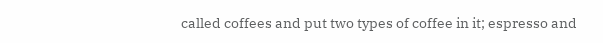called coffees and put two types of coffee in it; espresso and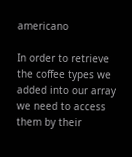americano

In order to retrieve the coffee types we added into our array we need to access them by their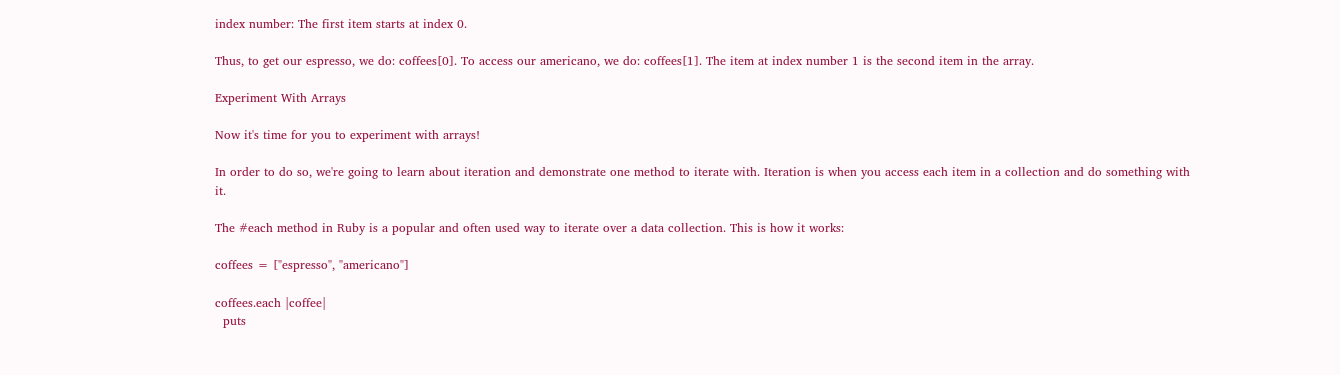index number: The first item starts at index 0.

Thus, to get our espresso, we do: coffees[0]. To access our americano, we do: coffees[1]. The item at index number 1 is the second item in the array.

Experiment With Arrays

Now it's time for you to experiment with arrays!

In order to do so, we're going to learn about iteration and demonstrate one method to iterate with. Iteration is when you access each item in a collection and do something with it.

The #each method in Ruby is a popular and often used way to iterate over a data collection. This is how it works:

coffees = ["espresso", "americano"]

coffees.each |coffee|
  puts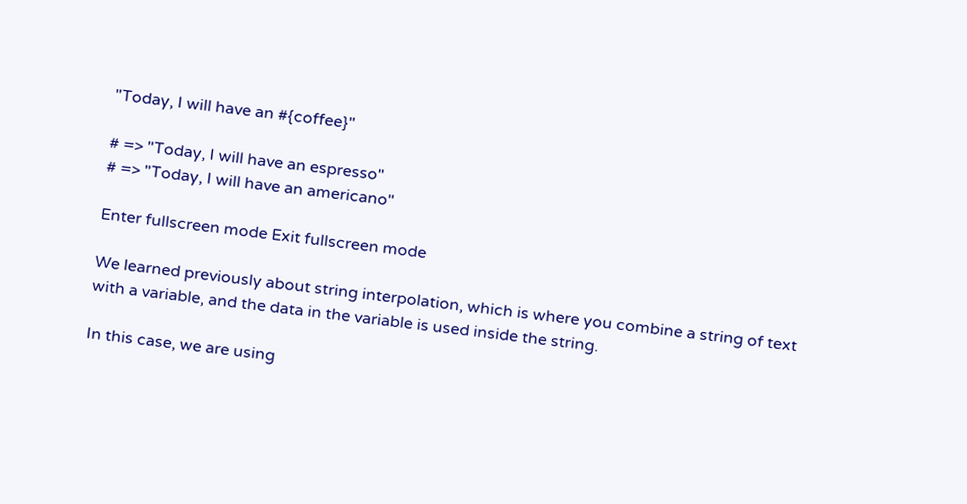"Today, I will have an #{coffee}"

# => "Today, I will have an espresso"
# => "Today, I will have an americano"

Enter fullscreen mode Exit fullscreen mode

We learned previously about string interpolation, which is where you combine a string of text with a variable, and the data in the variable is used inside the string.

In this case, we are using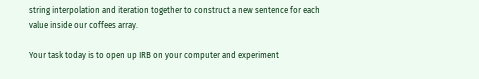string interpolation and iteration together to construct a new sentence for each value inside our coffees array.

Your task today is to open up IRB on your computer and experiment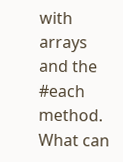with arrays and the #each method. What can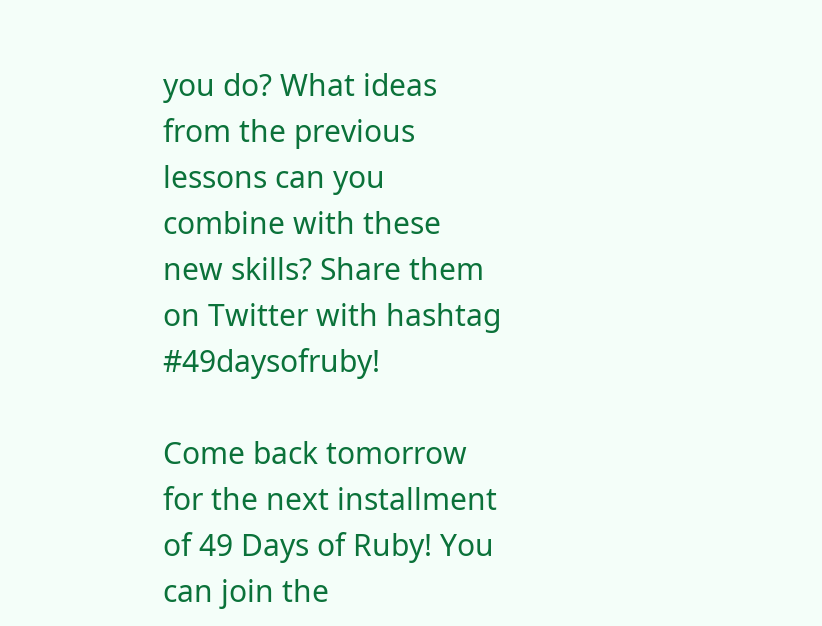you do? What ideas from the previous lessons can you combine with these new skills? Share them on Twitter with hashtag #49daysofruby!

Come back tomorrow for the next installment of 49 Days of Ruby! You can join the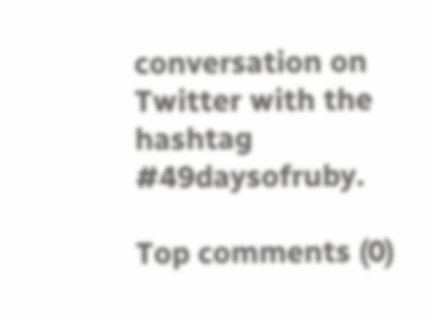conversation on Twitter with the hashtag #49daysofruby.

Top comments (0)